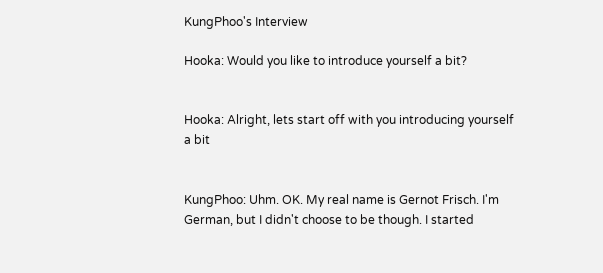KungPhoo's Interview

Hooka: Would you like to introduce yourself a bit?


Hooka: Alright, lets start off with you introducing yourself a bit


KungPhoo: Uhm. OK. My real name is Gernot Frisch. I'm German, but I didn't choose to be though. I started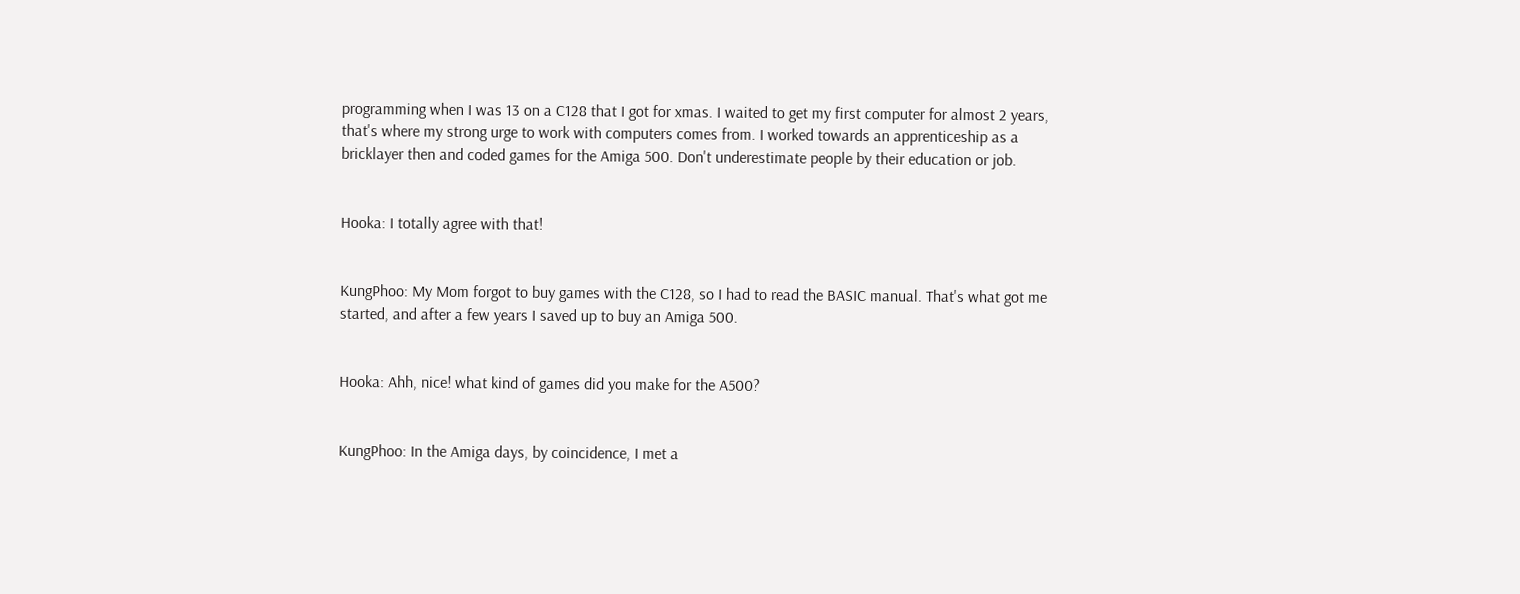programming when I was 13 on a C128 that I got for xmas. I waited to get my first computer for almost 2 years, that's where my strong urge to work with computers comes from. I worked towards an apprenticeship as a bricklayer then and coded games for the Amiga 500. Don't underestimate people by their education or job.


Hooka: I totally agree with that!


KungPhoo: My Mom forgot to buy games with the C128, so I had to read the BASIC manual. That's what got me started, and after a few years I saved up to buy an Amiga 500.


Hooka: Ahh, nice! what kind of games did you make for the A500?


KungPhoo: In the Amiga days, by coincidence, I met a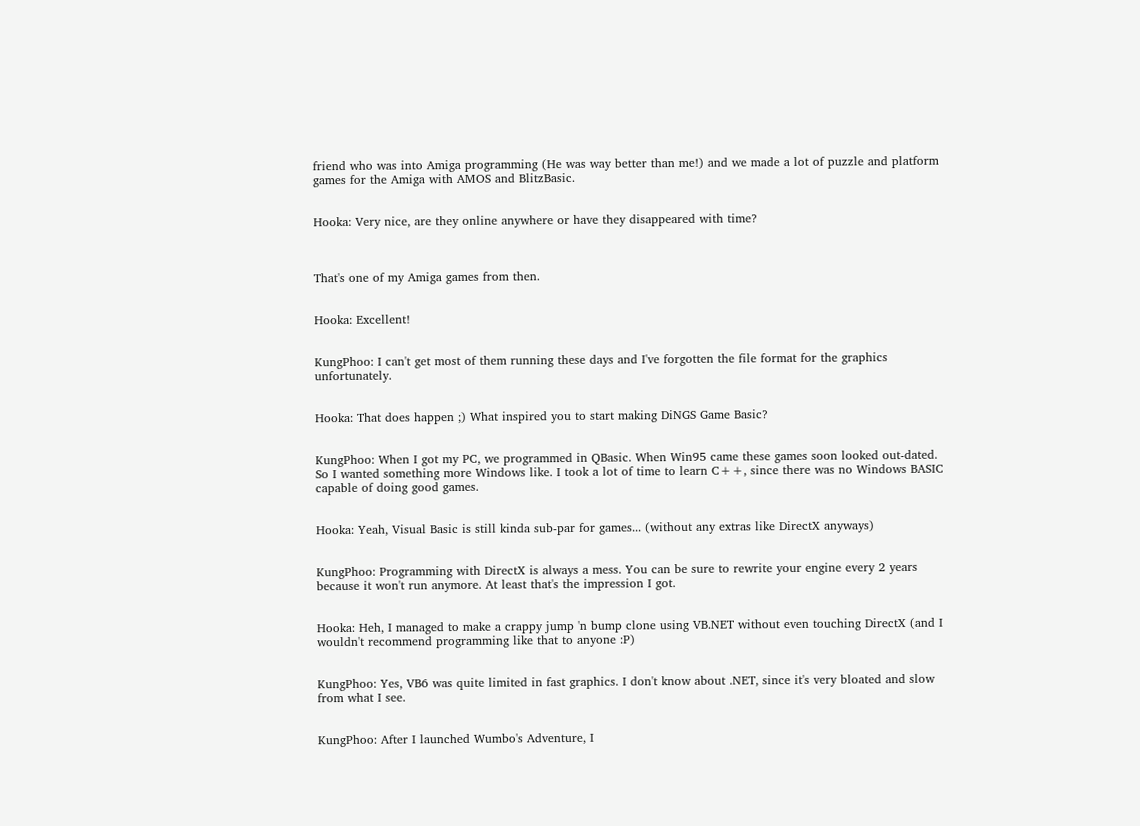friend who was into Amiga programming (He was way better than me!) and we made a lot of puzzle and platform games for the Amiga with AMOS and BlitzBasic.


Hooka: Very nice, are they online anywhere or have they disappeared with time?



That's one of my Amiga games from then.


Hooka: Excellent!


KungPhoo: I can't get most of them running these days and I've forgotten the file format for the graphics unfortunately.


Hooka: That does happen ;) What inspired you to start making DiNGS Game Basic?


KungPhoo: When I got my PC, we programmed in QBasic. When Win95 came these games soon looked out-dated. So I wanted something more Windows like. I took a lot of time to learn C++, since there was no Windows BASIC capable of doing good games.


Hooka: Yeah, Visual Basic is still kinda sub-par for games... (without any extras like DirectX anyways)


KungPhoo: Programming with DirectX is always a mess. You can be sure to rewrite your engine every 2 years because it won't run anymore. At least that's the impression I got.


Hooka: Heh, I managed to make a crappy jump 'n bump clone using VB.NET without even touching DirectX (and I wouldn't recommend programming like that to anyone :P)


KungPhoo: Yes, VB6 was quite limited in fast graphics. I don't know about .NET, since it's very bloated and slow from what I see.


KungPhoo: After I launched Wumbo's Adventure, I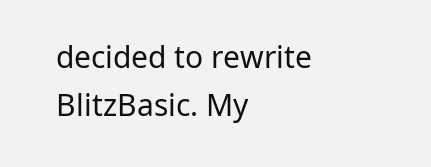decided to rewrite BlitzBasic. My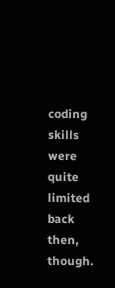coding skills were quite limited back then, though.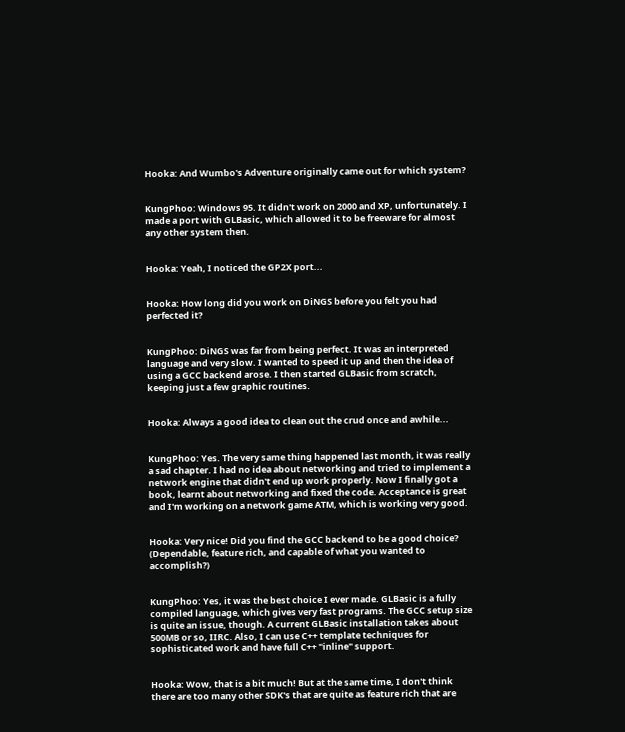Hooka: And Wumbo's Adventure originally came out for which system?


KungPhoo: Windows 95. It didn't work on 2000 and XP, unfortunately. I made a port with GLBasic, which allowed it to be freeware for almost any other system then.


Hooka: Yeah, I noticed the GP2X port...


Hooka: How long did you work on DiNGS before you felt you had perfected it?


KungPhoo: DiNGS was far from being perfect. It was an interpreted language and very slow. I wanted to speed it up and then the idea of using a GCC backend arose. I then started GLBasic from scratch, keeping just a few graphic routines.


Hooka: Always a good idea to clean out the crud once and awhile...


KungPhoo: Yes. The very same thing happened last month, it was really a sad chapter. I had no idea about networking and tried to implement a network engine that didn't end up work properly. Now I finally got a book, learnt about networking and fixed the code. Acceptance is great and I'm working on a network game ATM, which is working very good.


Hooka: Very nice! Did you find the GCC backend to be a good choice? (Dependable, feature rich, and capable of what you wanted to accomplish?)


KungPhoo: Yes, it was the best choice I ever made. GLBasic is a fully compiled language, which gives very fast programs. The GCC setup size is quite an issue, though. A current GLBasic installation takes about 500MB or so, IIRC. Also, I can use C++ template techniques for sophisticated work and have full C++ "inline" support.


Hooka: Wow, that is a bit much! But at the same time, I don't think there are too many other SDK's that are quite as feature rich that are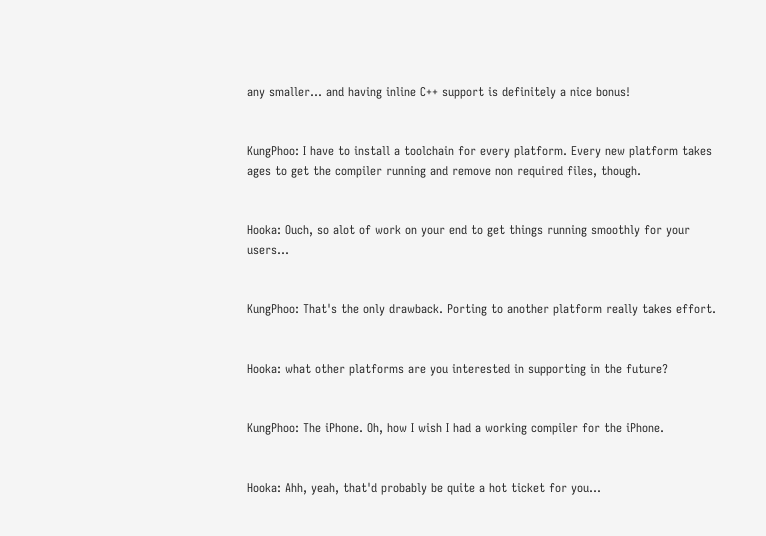any smaller... and having inline C++ support is definitely a nice bonus!


KungPhoo: I have to install a toolchain for every platform. Every new platform takes ages to get the compiler running and remove non required files, though.


Hooka: Ouch, so alot of work on your end to get things running smoothly for your users...


KungPhoo: That's the only drawback. Porting to another platform really takes effort.


Hooka: what other platforms are you interested in supporting in the future?


KungPhoo: The iPhone. Oh, how I wish I had a working compiler for the iPhone.


Hooka: Ahh, yeah, that'd probably be quite a hot ticket for you...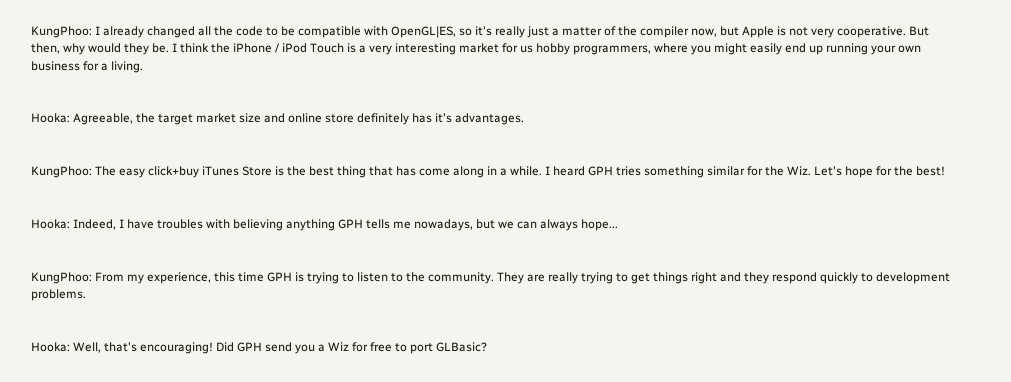KungPhoo: I already changed all the code to be compatible with OpenGL|ES, so it's really just a matter of the compiler now, but Apple is not very cooperative. But then, why would they be. I think the iPhone / iPod Touch is a very interesting market for us hobby programmers, where you might easily end up running your own business for a living.


Hooka: Agreeable, the target market size and online store definitely has it's advantages.


KungPhoo: The easy click+buy iTunes Store is the best thing that has come along in a while. I heard GPH tries something similar for the Wiz. Let's hope for the best!


Hooka: Indeed, I have troubles with believing anything GPH tells me nowadays, but we can always hope...


KungPhoo: From my experience, this time GPH is trying to listen to the community. They are really trying to get things right and they respond quickly to development problems.


Hooka: Well, that's encouraging! Did GPH send you a Wiz for free to port GLBasic?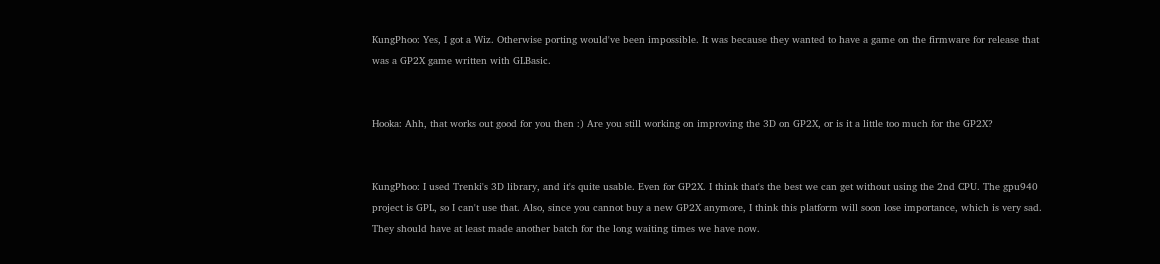KungPhoo: Yes, I got a Wiz. Otherwise porting would've been impossible. It was because they wanted to have a game on the firmware for release that was a GP2X game written with GLBasic.


Hooka: Ahh, that works out good for you then :) Are you still working on improving the 3D on GP2X, or is it a little too much for the GP2X?


KungPhoo: I used Trenki's 3D library, and it's quite usable. Even for GP2X. I think that's the best we can get without using the 2nd CPU. The gpu940 project is GPL, so I can't use that. Also, since you cannot buy a new GP2X anymore, I think this platform will soon lose importance, which is very sad. They should have at least made another batch for the long waiting times we have now.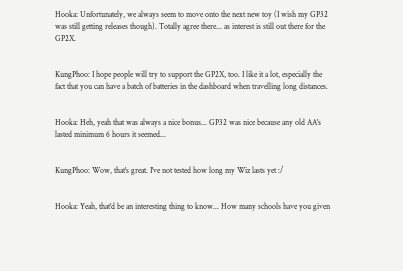Hooka: Unfortunately, we always seem to move onto the next new toy (I wish my GP32 was still getting releases though). Totally agree there... as interest is still out there for the GP2X.


KungPhoo: I hope people will try to support the GP2X, too. I like it a lot, especially the fact that you can have a batch of batteries in the dashboard when travelling long distances.


Hooka: Heh, yeah that was always a nice bonus... GP32 was nice because any old AA's lasted minimum 6 hours it seemed...


KungPhoo: Wow, that's great. I've not tested how long my Wiz lasts yet :/


Hooka: Yeah, that'd be an interesting thing to know... How many schools have you given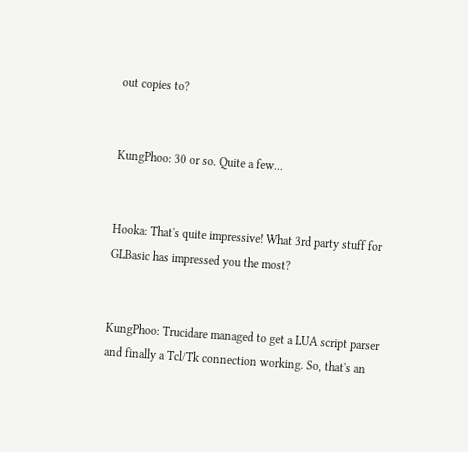out copies to?


KungPhoo: 30 or so. Quite a few...


Hooka: That's quite impressive! What 3rd party stuff for GLBasic has impressed you the most?


KungPhoo: Trucidare managed to get a LUA script parser and finally a Tcl/Tk connection working. So, that's an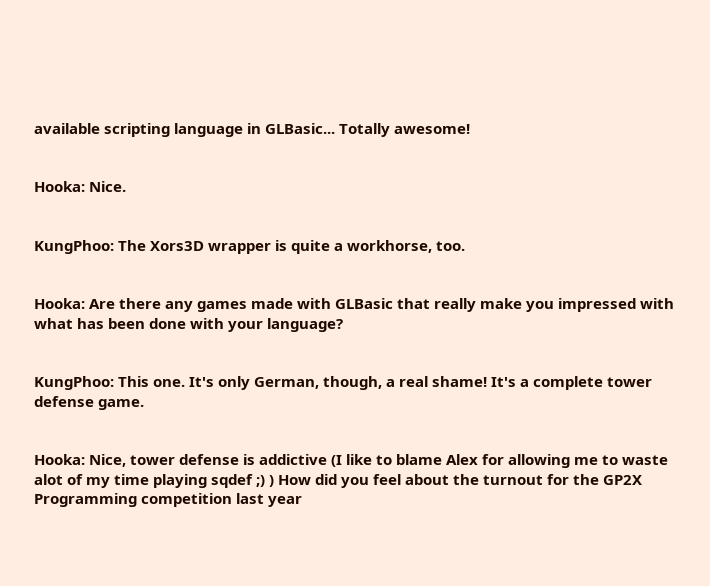available scripting language in GLBasic... Totally awesome!


Hooka: Nice.


KungPhoo: The Xors3D wrapper is quite a workhorse, too.


Hooka: Are there any games made with GLBasic that really make you impressed with what has been done with your language?


KungPhoo: This one. It's only German, though, a real shame! It's a complete tower defense game.


Hooka: Nice, tower defense is addictive (I like to blame Alex for allowing me to waste alot of my time playing sqdef ;) ) How did you feel about the turnout for the GP2X Programming competition last year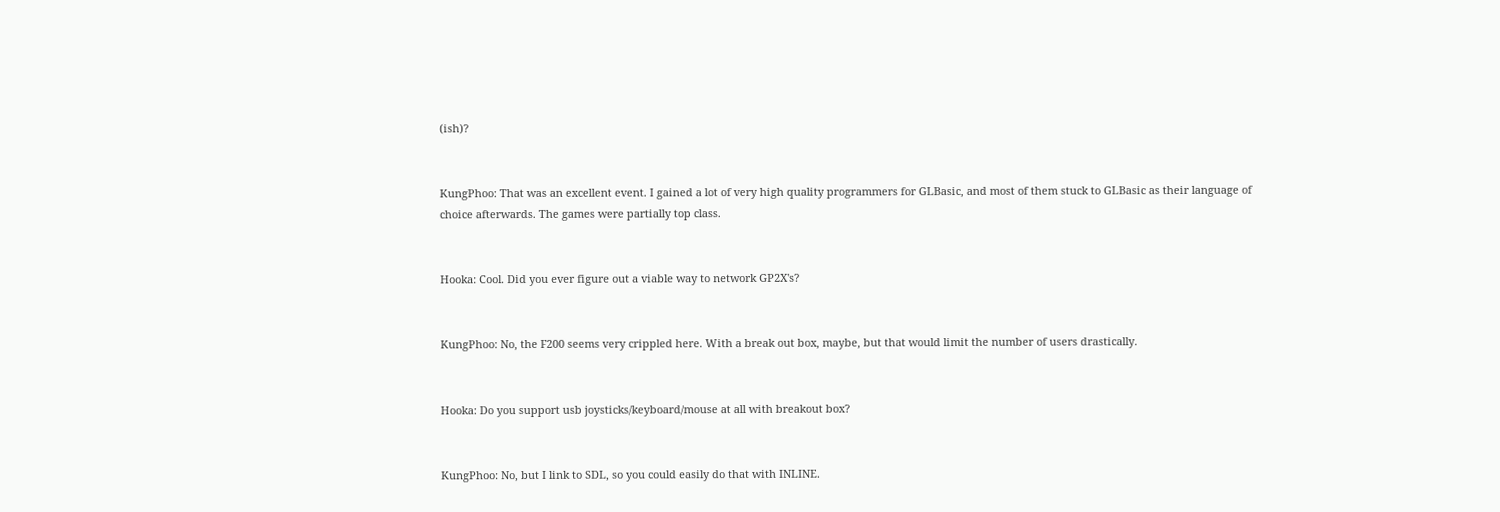(ish)?


KungPhoo: That was an excellent event. I gained a lot of very high quality programmers for GLBasic, and most of them stuck to GLBasic as their language of choice afterwards. The games were partially top class.


Hooka: Cool. Did you ever figure out a viable way to network GP2X's?


KungPhoo: No, the F200 seems very crippled here. With a break out box, maybe, but that would limit the number of users drastically.


Hooka: Do you support usb joysticks/keyboard/mouse at all with breakout box?


KungPhoo: No, but I link to SDL, so you could easily do that with INLINE.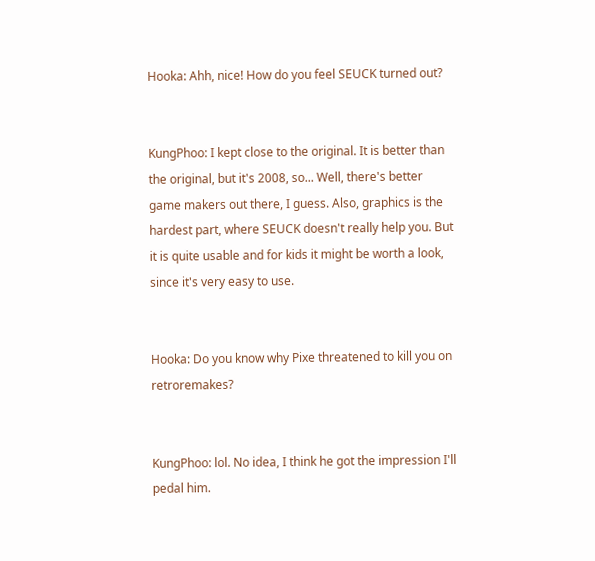Hooka: Ahh, nice! How do you feel SEUCK turned out?


KungPhoo: I kept close to the original. It is better than the original, but it's 2008, so... Well, there's better game makers out there, I guess. Also, graphics is the hardest part, where SEUCK doesn't really help you. But it is quite usable and for kids it might be worth a look, since it's very easy to use.


Hooka: Do you know why Pixe threatened to kill you on retroremakes?


KungPhoo: lol. No idea, I think he got the impression I'll pedal him.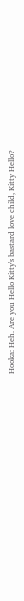Hooka: Heh. Are you Hello Kitty's bastard love child, Kitty Hello?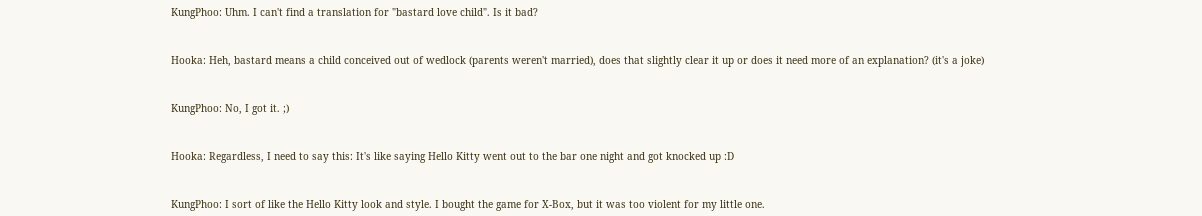KungPhoo: Uhm. I can't find a translation for "bastard love child". Is it bad?


Hooka: Heh, bastard means a child conceived out of wedlock (parents weren't married), does that slightly clear it up or does it need more of an explanation? (it's a joke)


KungPhoo: No, I got it. ;)


Hooka: Regardless, I need to say this: It's like saying Hello Kitty went out to the bar one night and got knocked up :D


KungPhoo: I sort of like the Hello Kitty look and style. I bought the game for X-Box, but it was too violent for my little one.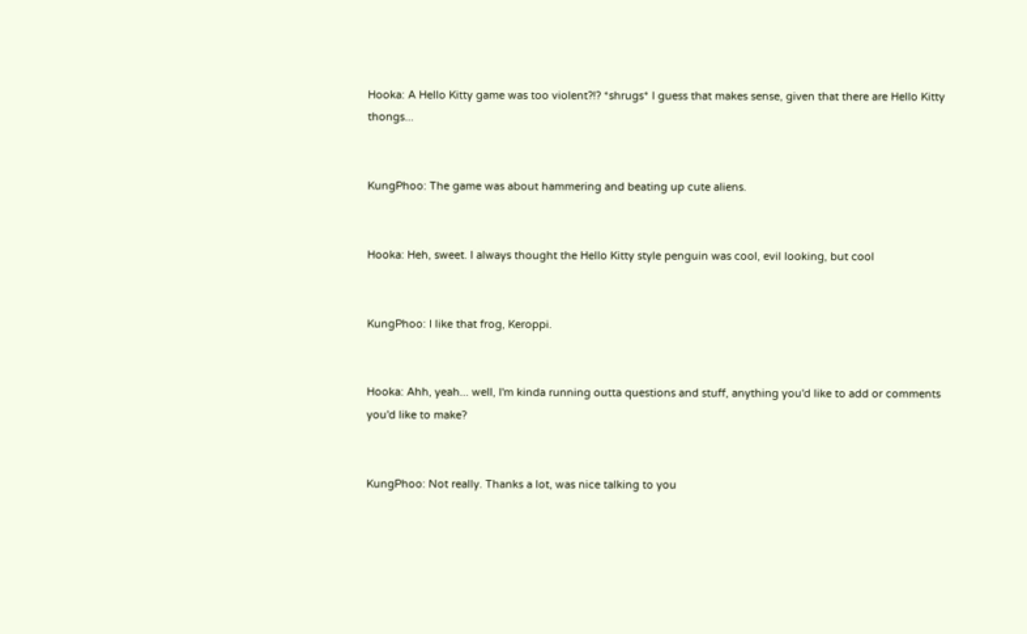Hooka: A Hello Kitty game was too violent?!? *shrugs* I guess that makes sense, given that there are Hello Kitty thongs...


KungPhoo: The game was about hammering and beating up cute aliens.


Hooka: Heh, sweet. I always thought the Hello Kitty style penguin was cool, evil looking, but cool


KungPhoo: I like that frog, Keroppi.


Hooka: Ahh, yeah... well, I'm kinda running outta questions and stuff, anything you'd like to add or comments you'd like to make?


KungPhoo: Not really. Thanks a lot, was nice talking to you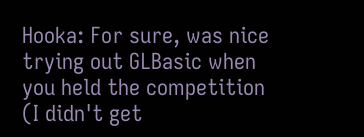Hooka: For sure, was nice trying out GLBasic when you held the competition (I didn't get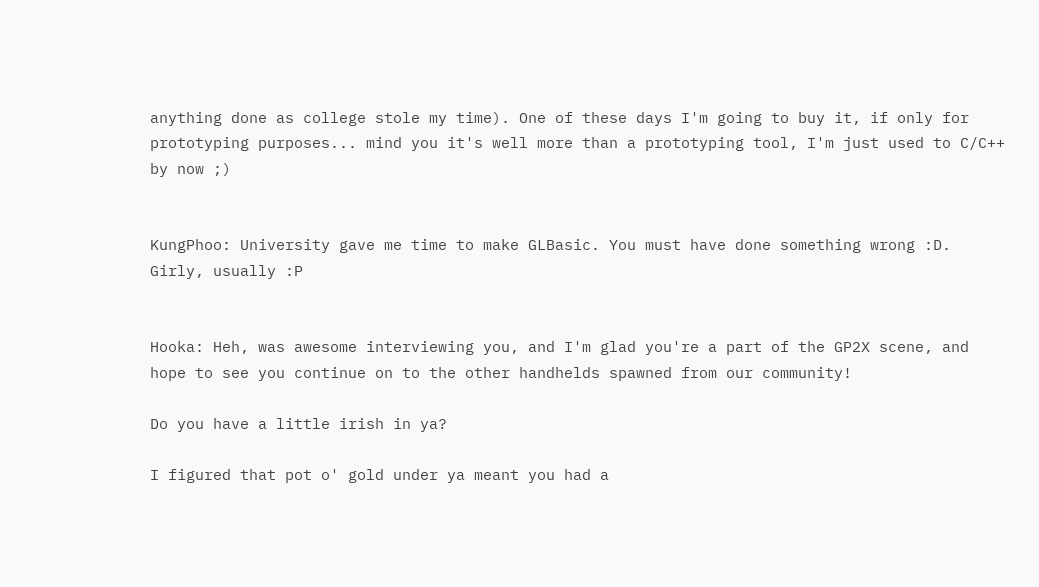anything done as college stole my time). One of these days I'm going to buy it, if only for prototyping purposes... mind you it's well more than a prototyping tool, I'm just used to C/C++ by now ;)


KungPhoo: University gave me time to make GLBasic. You must have done something wrong :D. Girly, usually :P


Hooka: Heh, was awesome interviewing you, and I'm glad you're a part of the GP2X scene, and hope to see you continue on to the other handhelds spawned from our community!

Do you have a little irish in ya?

I figured that pot o' gold under ya meant you had a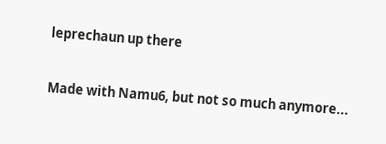leprechaun up there

Made with Namu6, but not so much anymore...